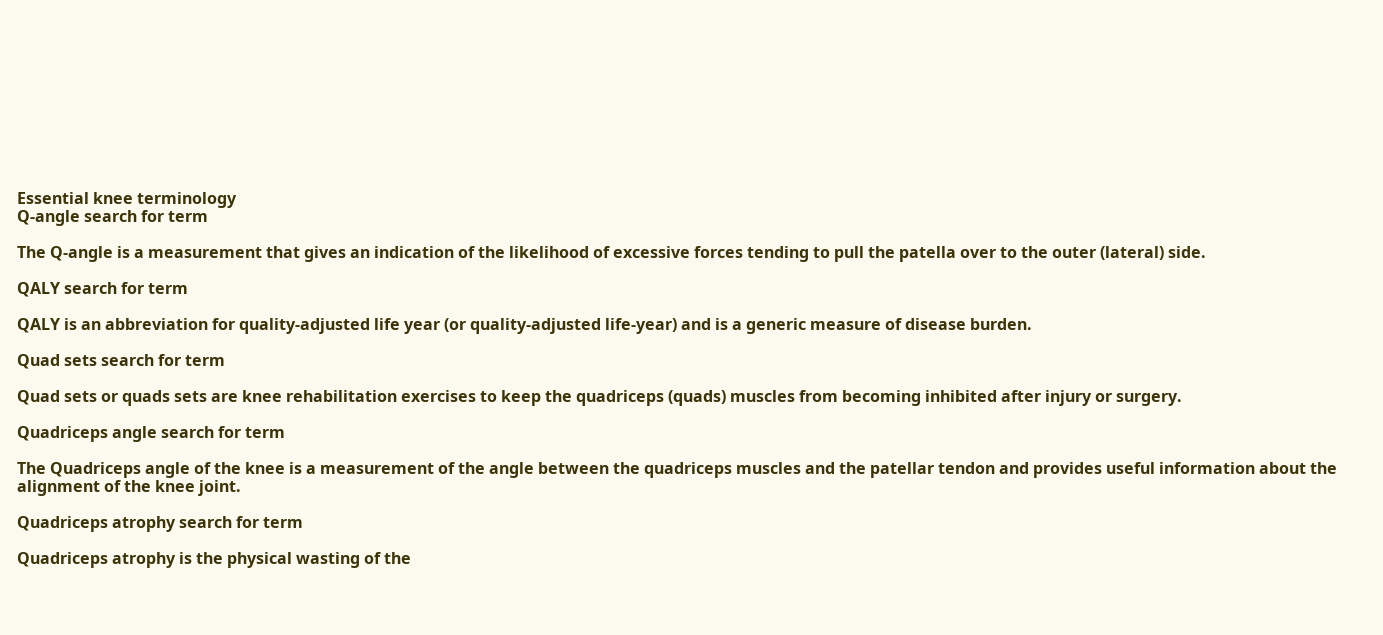Essential knee terminology
Q-angle search for term

The Q-angle is a measurement that gives an indication of the likelihood of excessive forces tending to pull the patella over to the outer (lateral) side.

QALY search for term

QALY is an abbreviation for quality-adjusted life year (or quality-adjusted life-year) and is a generic measure of disease burden.

Quad sets search for term

Quad sets or quads sets are knee rehabilitation exercises to keep the quadriceps (quads) muscles from becoming inhibited after injury or surgery.

Quadriceps angle search for term

The Quadriceps angle of the knee is a measurement of the angle between the quadriceps muscles and the patellar tendon and provides useful information about the alignment of the knee joint.

Quadriceps atrophy search for term

Quadriceps atrophy is the physical wasting of the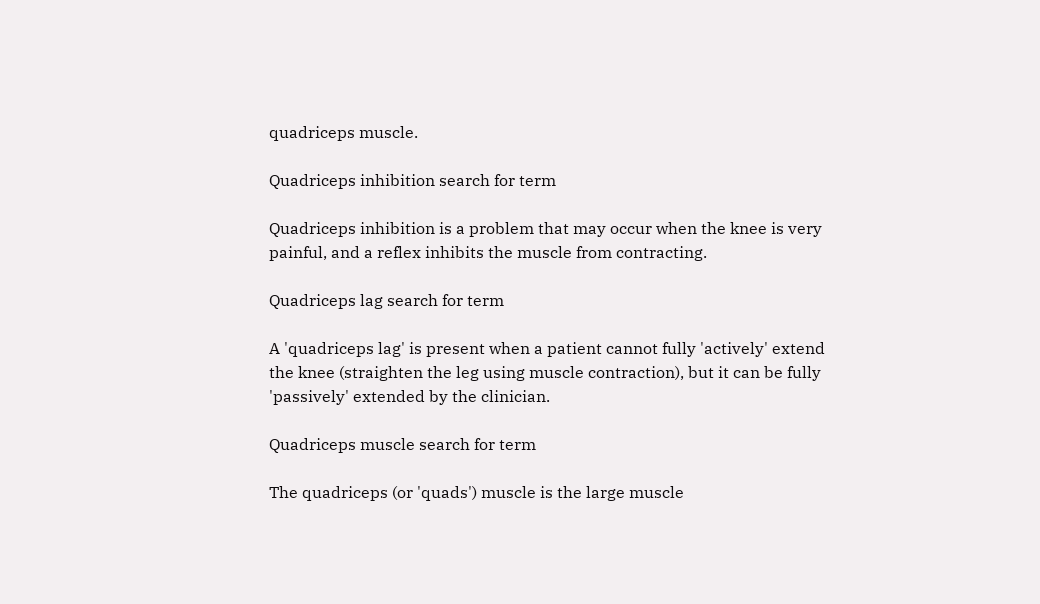quadriceps muscle.

Quadriceps inhibition search for term

Quadriceps inhibition is a problem that may occur when the knee is very painful, and a reflex inhibits the muscle from contracting.

Quadriceps lag search for term

A 'quadriceps lag' is present when a patient cannot fully 'actively' extend the knee (straighten the leg using muscle contraction), but it can be fully 'passively' extended by the clinician.

Quadriceps muscle search for term

The quadriceps (or 'quads') muscle is the large muscle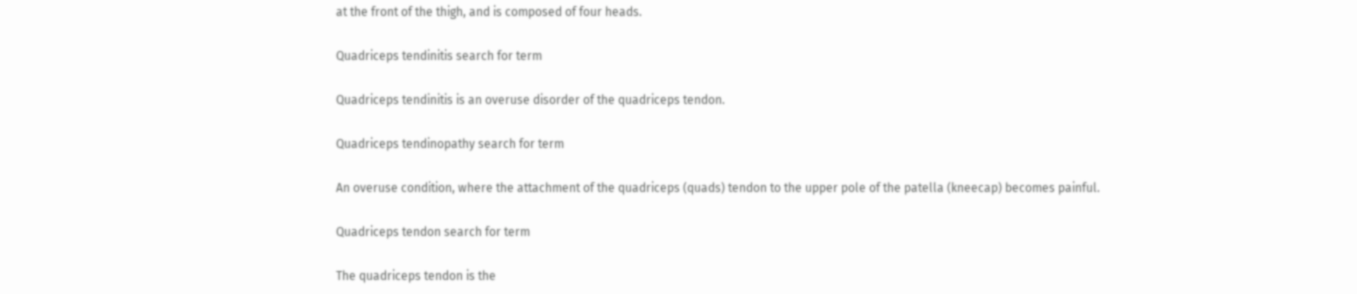at the front of the thigh, and is composed of four heads.

Quadriceps tendinitis search for term

Quadriceps tendinitis is an overuse disorder of the quadriceps tendon.

Quadriceps tendinopathy search for term

An overuse condition, where the attachment of the quadriceps (quads) tendon to the upper pole of the patella (kneecap) becomes painful.

Quadriceps tendon search for term

The quadriceps tendon is the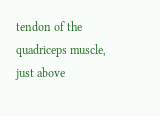tendon of the quadriceps muscle, just above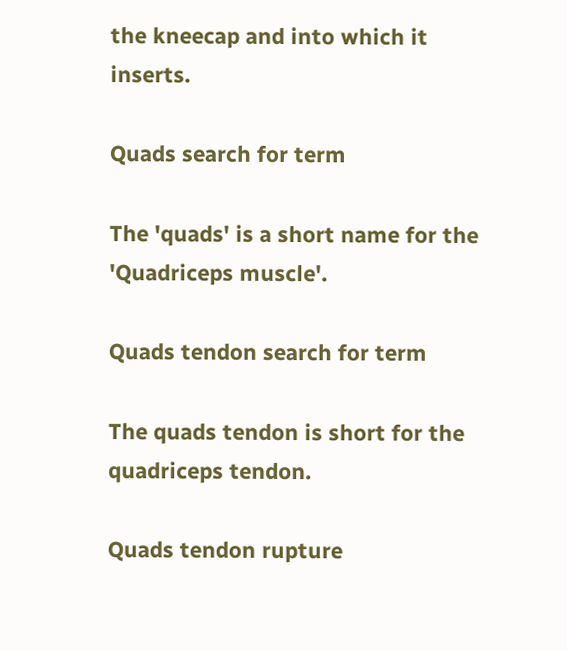the kneecap and into which it inserts.

Quads search for term

The 'quads' is a short name for the 'Quadriceps muscle'.

Quads tendon search for term

The quads tendon is short for the quadriceps tendon.

Quads tendon rupture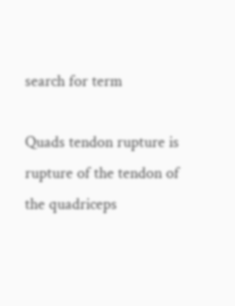search for term

Quads tendon rupture is rupture of the tendon of the quadriceps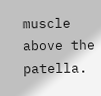muscle above the patella.